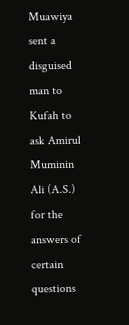Muawiya sent a disguised man to Kufah to ask Amirul Muminin Ali (A.S.) for the answers of certain questions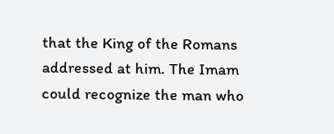that the King of the Romans addressed at him. The Imam could recognize the man who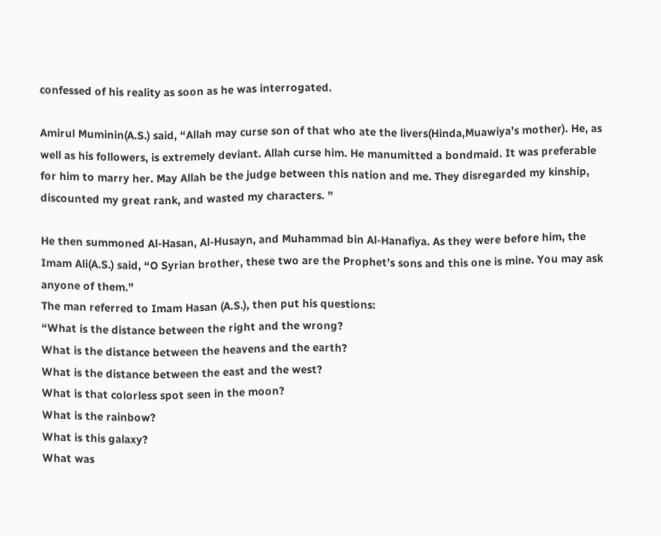confessed of his reality as soon as he was interrogated.

Amirul Muminin(A.S.) said, “Allah may curse son of that who ate the livers(Hinda,Muawiya’s mother). He, as well as his followers, is extremely deviant. Allah curse him. He manumitted a bondmaid. It was preferable for him to marry her. May Allah be the judge between this nation and me. They disregarded my kinship, discounted my great rank, and wasted my characters. ”

He then summoned Al-Hasan, Al-Husayn, and Muhammad bin Al-Hanafiya. As they were before him, the Imam Ali(A.S.) said, “O Syrian brother, these two are the Prophet’s sons and this one is mine. You may ask anyone of them.”
The man referred to Imam Hasan (A.S.), then put his questions:
“What is the distance between the right and the wrong?
What is the distance between the heavens and the earth?
What is the distance between the east and the west?
What is that colorless spot seen in the moon?
What is the rainbow?
What is this galaxy?
What was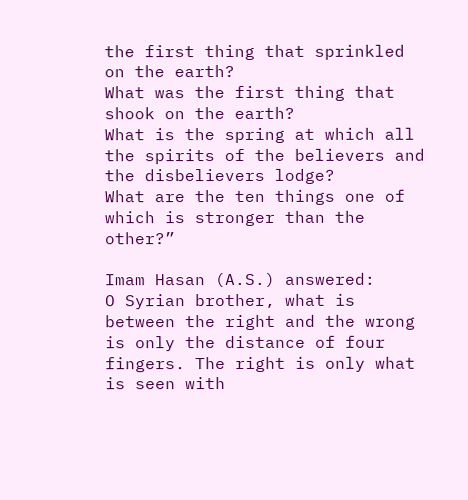the first thing that sprinkled on the earth?
What was the first thing that shook on the earth?
What is the spring at which all the spirits of the believers and the disbelievers lodge?
What are the ten things one of which is stronger than the other?”

Imam Hasan (A.S.) answered:
O Syrian brother, what is between the right and the wrong is only the distance of four fingers. The right is only what is seen with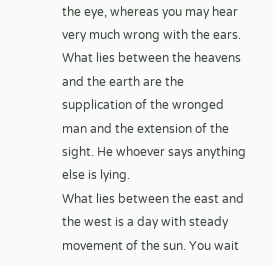the eye, whereas you may hear very much wrong with the ears.
What lies between the heavens and the earth are the supplication of the wronged man and the extension of the sight. He whoever says anything else is lying.
What lies between the east and the west is a day with steady movement of the sun. You wait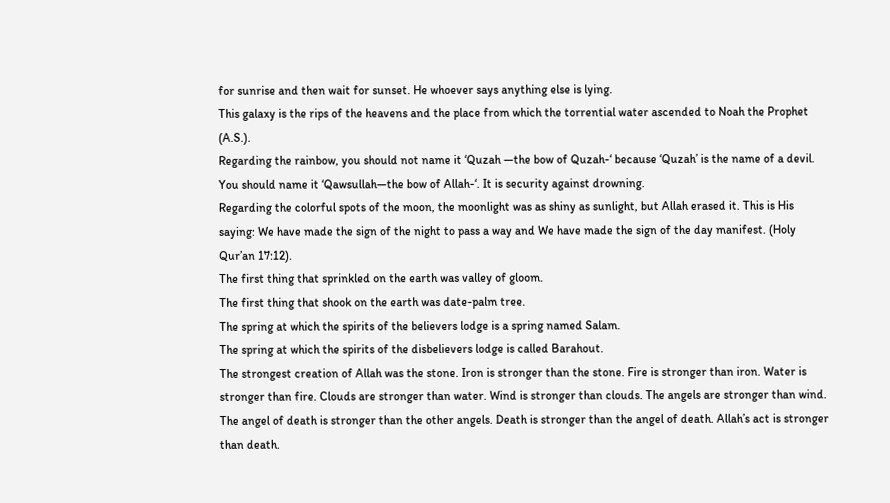for sunrise and then wait for sunset. He whoever says anything else is lying.
This galaxy is the rips of the heavens and the place from which the torrential water ascended to Noah the Prophet (A.S.).
Regarding the rainbow, you should not name it ‘Quzah —the bow of Quzah-‘ because ‘Quzah’ is the name of a devil. You should name it ‘Qawsullah—the bow of Allah-‘. It is security against drowning.
Regarding the colorful spots of the moon, the moonlight was as shiny as sunlight, but Allah erased it. This is His saying: We have made the sign of the night to pass a way and We have made the sign of the day manifest. (Holy Qur’an 17:12).
The first thing that sprinkled on the earth was valley of gloom.
The first thing that shook on the earth was date-palm tree.
The spring at which the spirits of the believers lodge is a spring named Salam.
The spring at which the spirits of the disbelievers lodge is called Barahout.
The strongest creation of Allah was the stone. Iron is stronger than the stone. Fire is stronger than iron. Water is stronger than fire. Clouds are stronger than water. Wind is stronger than clouds. The angels are stronger than wind. The angel of death is stronger than the other angels. Death is stronger than the angel of death. Allah’s act is stronger than death.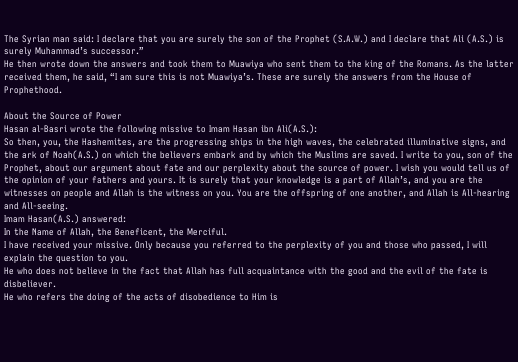The Syrian man said: I declare that you are surely the son of the Prophet (S.A.W.) and I declare that Ali (A.S.) is surely Muhammad’s successor.”
He then wrote down the answers and took them to Muawiya who sent them to the king of the Romans. As the latter received them, he said, “I am sure this is not Muawiya’s. These are surely the answers from the House of Prophethood.

About the Source of Power
Hasan al-Basri wrote the following missive to Imam Hasan ibn Ali(A.S.):
So then, you, the Hashemites, are the progressing ships in the high waves, the celebrated illuminative signs, and the ark of Noah(A.S.) on which the believers embark and by which the Muslims are saved. I write to you, son of the Prophet, about our argument about fate and our perplexity about the source of power. I wish you would tell us of the opinion of your fathers and yours. It is surely that your knowledge is a part of Allah’s, and you are the witnesses on people and Allah is the witness on you. You are the offspring of one another, and Allah is All-hearing and All-seeing.
Imam Hasan(A.S.) answered:
In the Name of Allah, the Beneficent, the Merciful.
I have received your missive. Only because you referred to the perplexity of you and those who passed, I will explain the question to you.
He who does not believe in the fact that Allah has full acquaintance with the good and the evil of the fate is disbeliever.
He who refers the doing of the acts of disobedience to Him is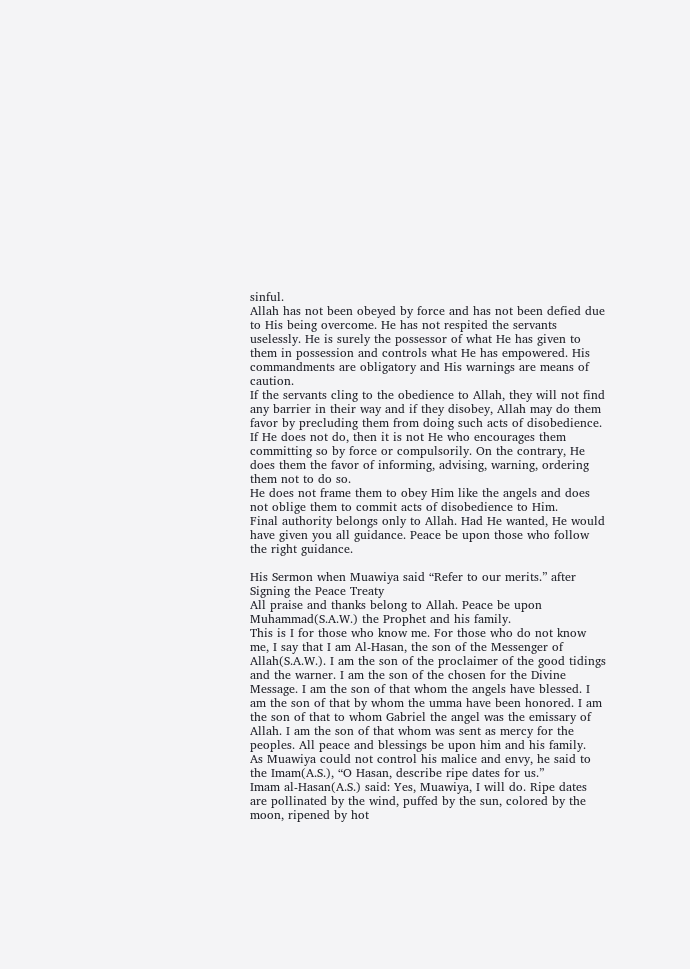sinful.
Allah has not been obeyed by force and has not been defied due to His being overcome. He has not respited the servants uselessly. He is surely the possessor of what He has given to them in possession and controls what He has empowered. His commandments are obligatory and His warnings are means of caution.
If the servants cling to the obedience to Allah, they will not find any barrier in their way and if they disobey, Allah may do them favor by precluding them from doing such acts of disobedience. If He does not do, then it is not He who encourages them committing so by force or compulsorily. On the contrary, He does them the favor of informing, advising, warning, ordering them not to do so.
He does not frame them to obey Him like the angels and does not oblige them to commit acts of disobedience to Him.
Final authority belongs only to Allah. Had He wanted, He would have given you all guidance. Peace be upon those who follow the right guidance.

His Sermon when Muawiya said “Refer to our merits.” after Signing the Peace Treaty
All praise and thanks belong to Allah. Peace be upon Muhammad(S.A.W.) the Prophet and his family.
This is I for those who know me. For those who do not know me, I say that I am Al-Hasan, the son of the Messenger of Allah(S.A.W.). I am the son of the proclaimer of the good tidings and the warner. I am the son of the chosen for the Divine Message. I am the son of that whom the angels have blessed. I am the son of that by whom the umma have been honored. I am the son of that to whom Gabriel the angel was the emissary of Allah. I am the son of that whom was sent as mercy for the peoples. All peace and blessings be upon him and his family.
As Muawiya could not control his malice and envy, he said to the Imam(A.S.), “O Hasan, describe ripe dates for us.”
Imam al-Hasan(A.S.) said: Yes, Muawiya, I will do. Ripe dates are pollinated by the wind, puffed by the sun, colored by the moon, ripened by hot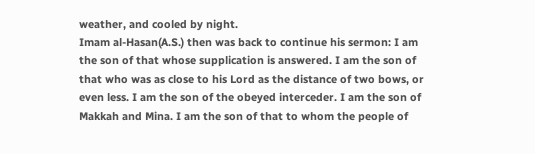weather, and cooled by night.
Imam al-Hasan(A.S.) then was back to continue his sermon: I am the son of that whose supplication is answered. I am the son of that who was as close to his Lord as the distance of two bows, or even less. I am the son of the obeyed interceder. I am the son of Makkah and Mina. I am the son of that to whom the people of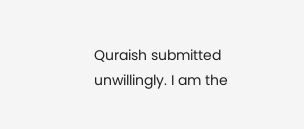Quraish submitted unwillingly. I am the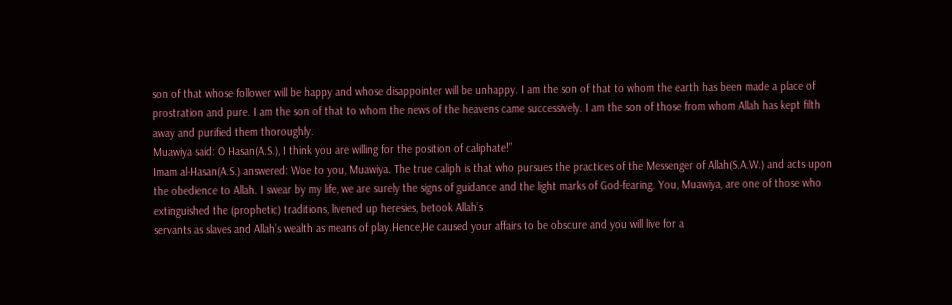son of that whose follower will be happy and whose disappointer will be unhappy. I am the son of that to whom the earth has been made a place of prostration and pure. I am the son of that to whom the news of the heavens came successively. I am the son of those from whom Allah has kept filth away and purified them thoroughly.
Muawiya said: O Hasan(A.S.), I think you are willing for the position of caliphate!”
Imam al-Hasan(A.S.) answered: Woe to you, Muawiya. The true caliph is that who pursues the practices of the Messenger of Allah(S.A.W.) and acts upon the obedience to Allah. I swear by my life, we are surely the signs of guidance and the light marks of God-fearing. You, Muawiya, are one of those who extinguished the (prophetic) traditions, livened up heresies, betook Allah’s
servants as slaves and Allah’s wealth as means of play.Hence,He caused your affairs to be obscure and you will live for a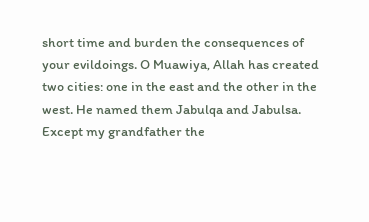short time and burden the consequences of your evildoings. O Muawiya, Allah has created two cities: one in the east and the other in the west. He named them Jabulqa and Jabulsa. Except my grandfather the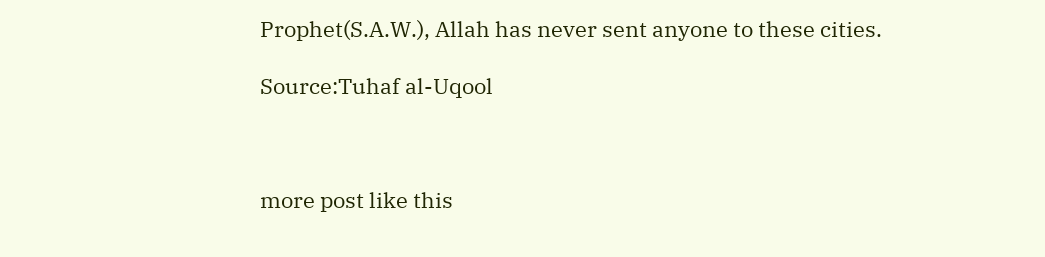Prophet(S.A.W.), Allah has never sent anyone to these cities.

Source:Tuhaf al-Uqool



more post like this